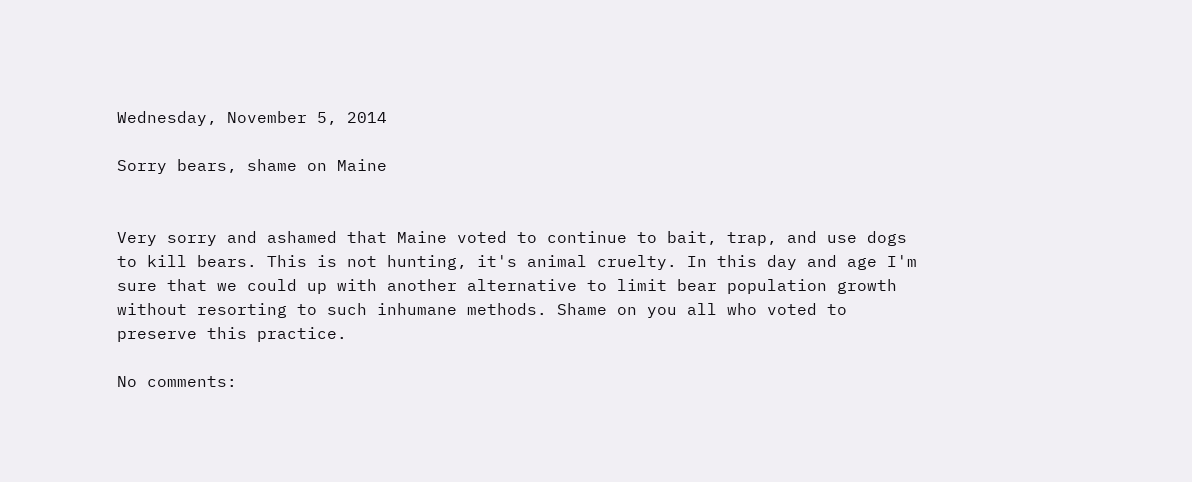Wednesday, November 5, 2014

Sorry bears, shame on Maine


Very sorry and ashamed that Maine voted to continue to bait, trap, and use dogs to kill bears. This is not hunting, it's animal cruelty. In this day and age I'm sure that we could up with another alternative to limit bear population growth without resorting to such inhumane methods. Shame on you all who voted to preserve this practice.

No comments: